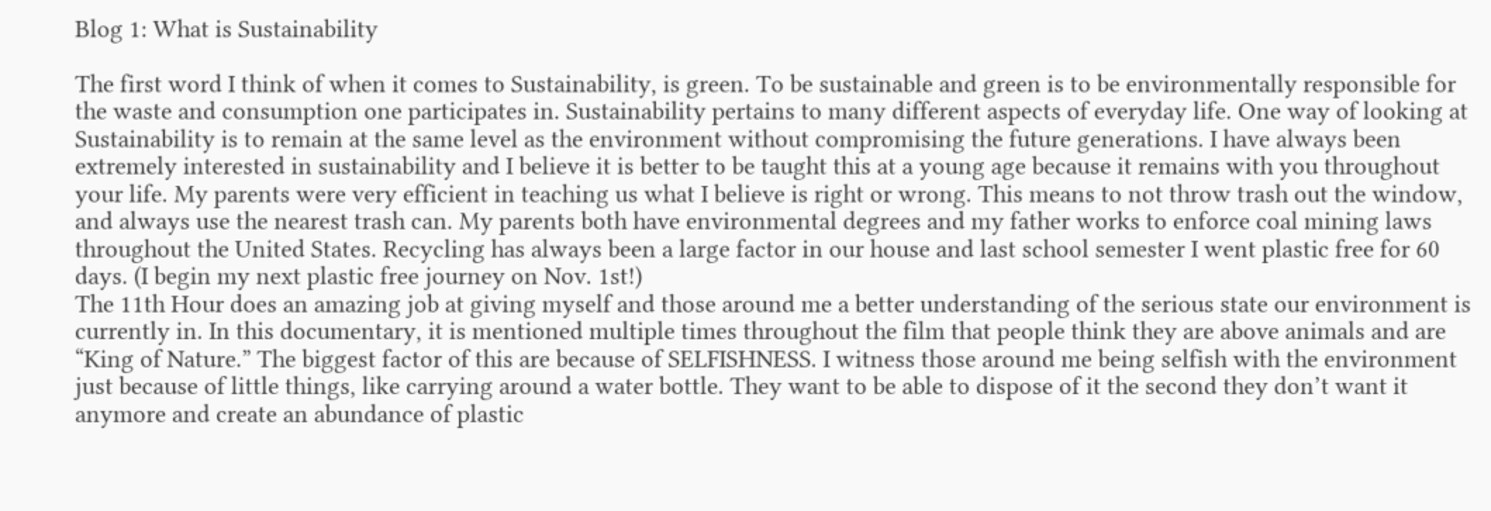Blog 1: What is Sustainability

The first word I think of when it comes to Sustainability, is green. To be sustainable and green is to be environmentally responsible for the waste and consumption one participates in. Sustainability pertains to many different aspects of everyday life. One way of looking at Sustainability is to remain at the same level as the environment without compromising the future generations. I have always been extremely interested in sustainability and I believe it is better to be taught this at a young age because it remains with you throughout your life. My parents were very efficient in teaching us what I believe is right or wrong. This means to not throw trash out the window, and always use the nearest trash can. My parents both have environmental degrees and my father works to enforce coal mining laws throughout the United States. Recycling has always been a large factor in our house and last school semester I went plastic free for 60 days. (I begin my next plastic free journey on Nov. 1st!)
The 11th Hour does an amazing job at giving myself and those around me a better understanding of the serious state our environment is currently in. In this documentary, it is mentioned multiple times throughout the film that people think they are above animals and are “King of Nature.” The biggest factor of this are because of SELFISHNESS. I witness those around me being selfish with the environment just because of little things, like carrying around a water bottle. They want to be able to dispose of it the second they don’t want it anymore and create an abundance of plastic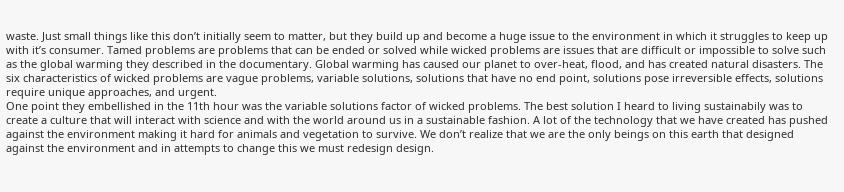waste. Just small things like this don’t initially seem to matter, but they build up and become a huge issue to the environment in which it struggles to keep up with it’s consumer. Tamed problems are problems that can be ended or solved while wicked problems are issues that are difficult or impossible to solve such as the global warming they described in the documentary. Global warming has caused our planet to over-heat, flood, and has created natural disasters. The six characteristics of wicked problems are vague problems, variable solutions, solutions that have no end point, solutions pose irreversible effects, solutions require unique approaches, and urgent.
One point they embellished in the 11th hour was the variable solutions factor of wicked problems. The best solution I heard to living sustainabily was to create a culture that will interact with science and with the world around us in a sustainable fashion. A lot of the technology that we have created has pushed against the environment making it hard for animals and vegetation to survive. We don’t realize that we are the only beings on this earth that designed against the environment and in attempts to change this we must redesign design.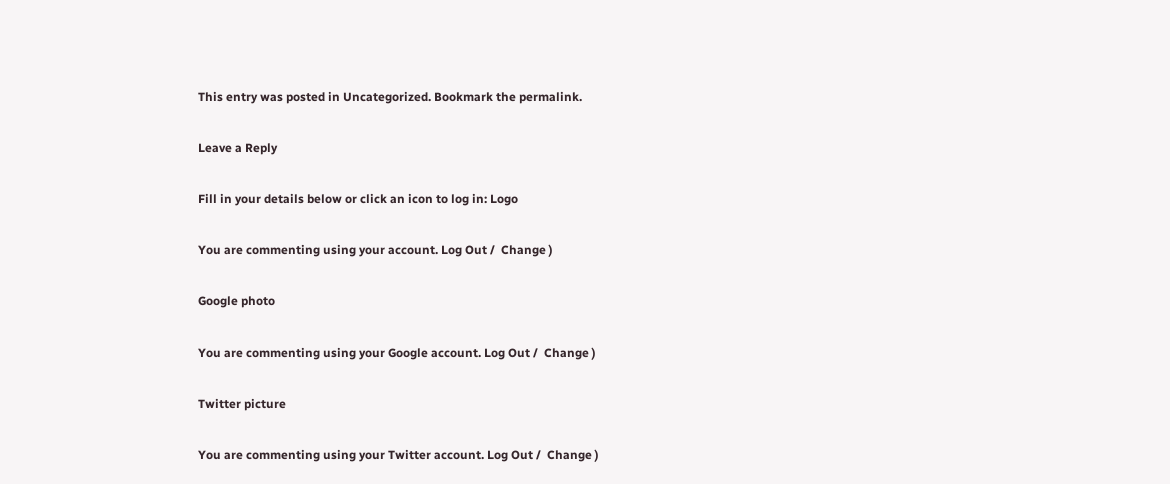This entry was posted in Uncategorized. Bookmark the permalink.

Leave a Reply

Fill in your details below or click an icon to log in: Logo

You are commenting using your account. Log Out /  Change )

Google photo

You are commenting using your Google account. Log Out /  Change )

Twitter picture

You are commenting using your Twitter account. Log Out /  Change )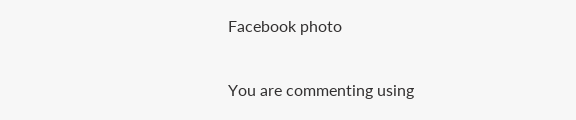Facebook photo

You are commenting using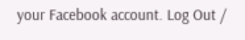your Facebook account. Log Out /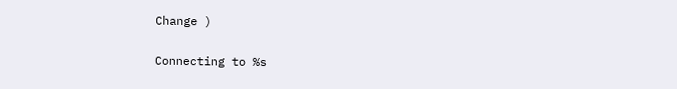Change )

Connecting to %s